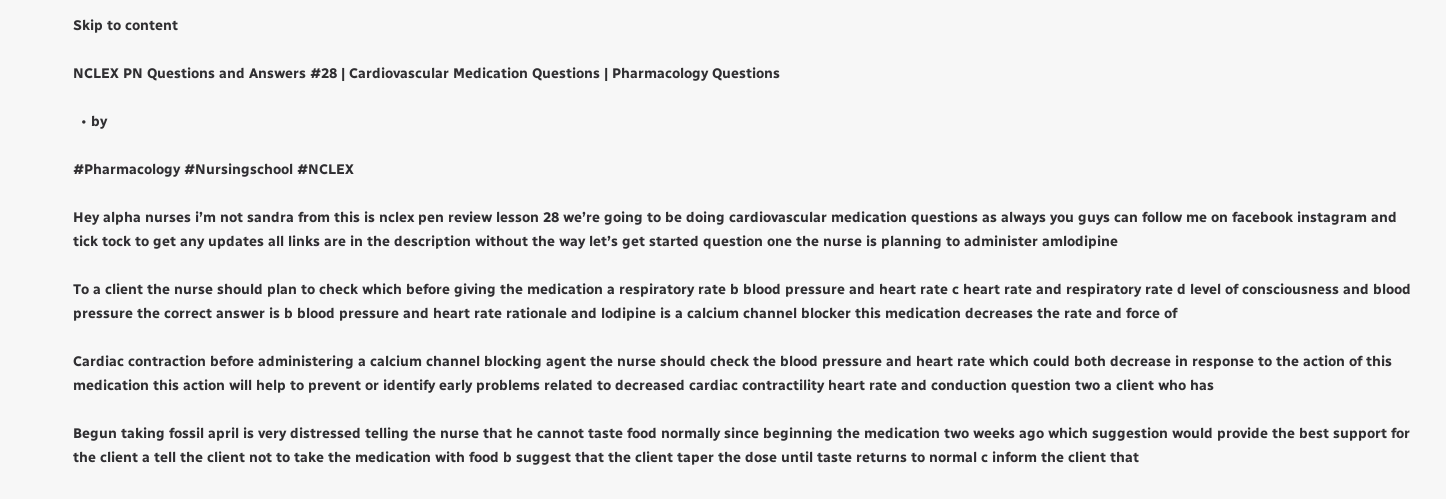Skip to content

NCLEX PN Questions and Answers #28 | Cardiovascular Medication Questions | Pharmacology Questions

  • by

#Pharmacology #Nursingschool #NCLEX

Hey alpha nurses i’m not sandra from this is nclex pen review lesson 28 we’re going to be doing cardiovascular medication questions as always you guys can follow me on facebook instagram and tick tock to get any updates all links are in the description without the way let’s get started question one the nurse is planning to administer amlodipine

To a client the nurse should plan to check which before giving the medication a respiratory rate b blood pressure and heart rate c heart rate and respiratory rate d level of consciousness and blood pressure the correct answer is b blood pressure and heart rate rationale and lodipine is a calcium channel blocker this medication decreases the rate and force of

Cardiac contraction before administering a calcium channel blocking agent the nurse should check the blood pressure and heart rate which could both decrease in response to the action of this medication this action will help to prevent or identify early problems related to decreased cardiac contractility heart rate and conduction question two a client who has

Begun taking fossil april is very distressed telling the nurse that he cannot taste food normally since beginning the medication two weeks ago which suggestion would provide the best support for the client a tell the client not to take the medication with food b suggest that the client taper the dose until taste returns to normal c inform the client that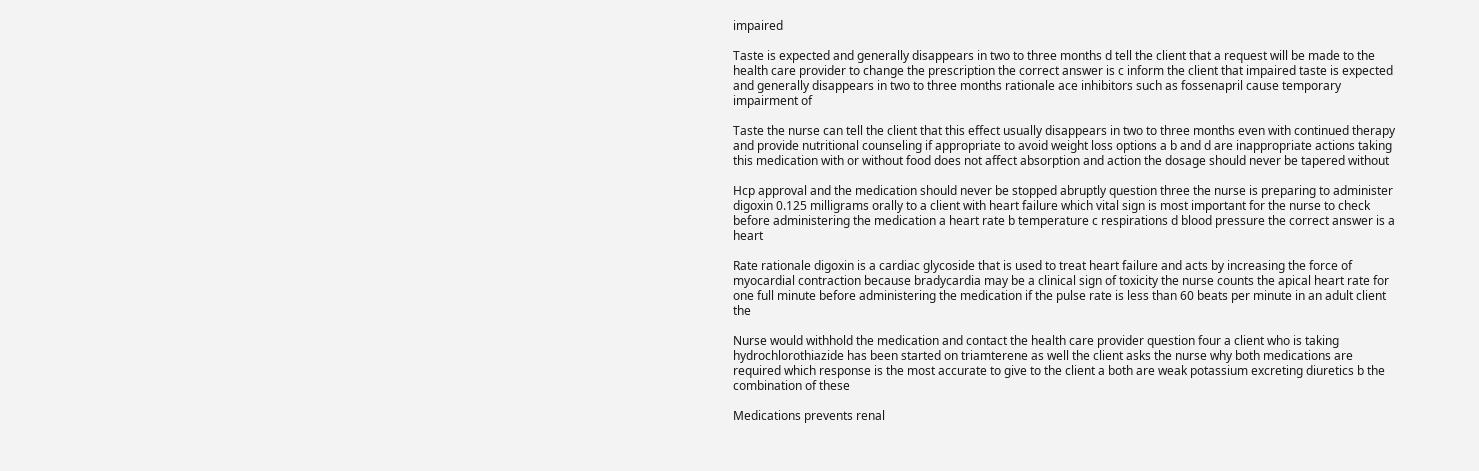impaired

Taste is expected and generally disappears in two to three months d tell the client that a request will be made to the health care provider to change the prescription the correct answer is c inform the client that impaired taste is expected and generally disappears in two to three months rationale ace inhibitors such as fossenapril cause temporary impairment of

Taste the nurse can tell the client that this effect usually disappears in two to three months even with continued therapy and provide nutritional counseling if appropriate to avoid weight loss options a b and d are inappropriate actions taking this medication with or without food does not affect absorption and action the dosage should never be tapered without

Hcp approval and the medication should never be stopped abruptly question three the nurse is preparing to administer digoxin 0.125 milligrams orally to a client with heart failure which vital sign is most important for the nurse to check before administering the medication a heart rate b temperature c respirations d blood pressure the correct answer is a heart

Rate rationale digoxin is a cardiac glycoside that is used to treat heart failure and acts by increasing the force of myocardial contraction because bradycardia may be a clinical sign of toxicity the nurse counts the apical heart rate for one full minute before administering the medication if the pulse rate is less than 60 beats per minute in an adult client the

Nurse would withhold the medication and contact the health care provider question four a client who is taking hydrochlorothiazide has been started on triamterene as well the client asks the nurse why both medications are required which response is the most accurate to give to the client a both are weak potassium excreting diuretics b the combination of these

Medications prevents renal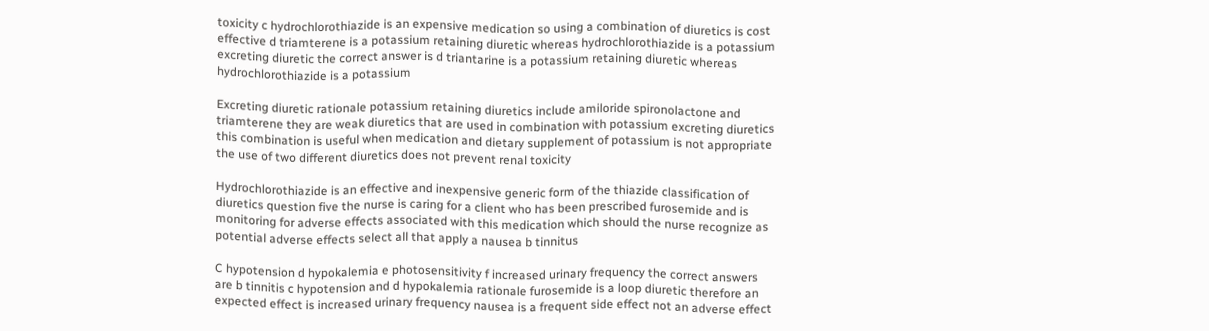toxicity c hydrochlorothiazide is an expensive medication so using a combination of diuretics is cost effective d triamterene is a potassium retaining diuretic whereas hydrochlorothiazide is a potassium excreting diuretic the correct answer is d triantarine is a potassium retaining diuretic whereas hydrochlorothiazide is a potassium

Excreting diuretic rationale potassium retaining diuretics include amiloride spironolactone and triamterene they are weak diuretics that are used in combination with potassium excreting diuretics this combination is useful when medication and dietary supplement of potassium is not appropriate the use of two different diuretics does not prevent renal toxicity

Hydrochlorothiazide is an effective and inexpensive generic form of the thiazide classification of diuretics question five the nurse is caring for a client who has been prescribed furosemide and is monitoring for adverse effects associated with this medication which should the nurse recognize as potential adverse effects select all that apply a nausea b tinnitus

C hypotension d hypokalemia e photosensitivity f increased urinary frequency the correct answers are b tinnitis c hypotension and d hypokalemia rationale furosemide is a loop diuretic therefore an expected effect is increased urinary frequency nausea is a frequent side effect not an adverse effect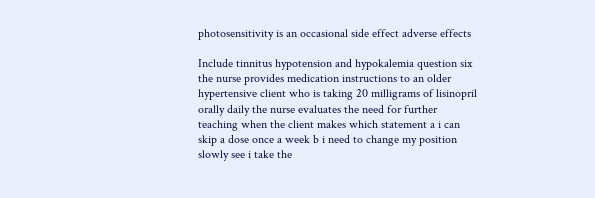photosensitivity is an occasional side effect adverse effects

Include tinnitus hypotension and hypokalemia question six the nurse provides medication instructions to an older hypertensive client who is taking 20 milligrams of lisinopril orally daily the nurse evaluates the need for further teaching when the client makes which statement a i can skip a dose once a week b i need to change my position slowly see i take the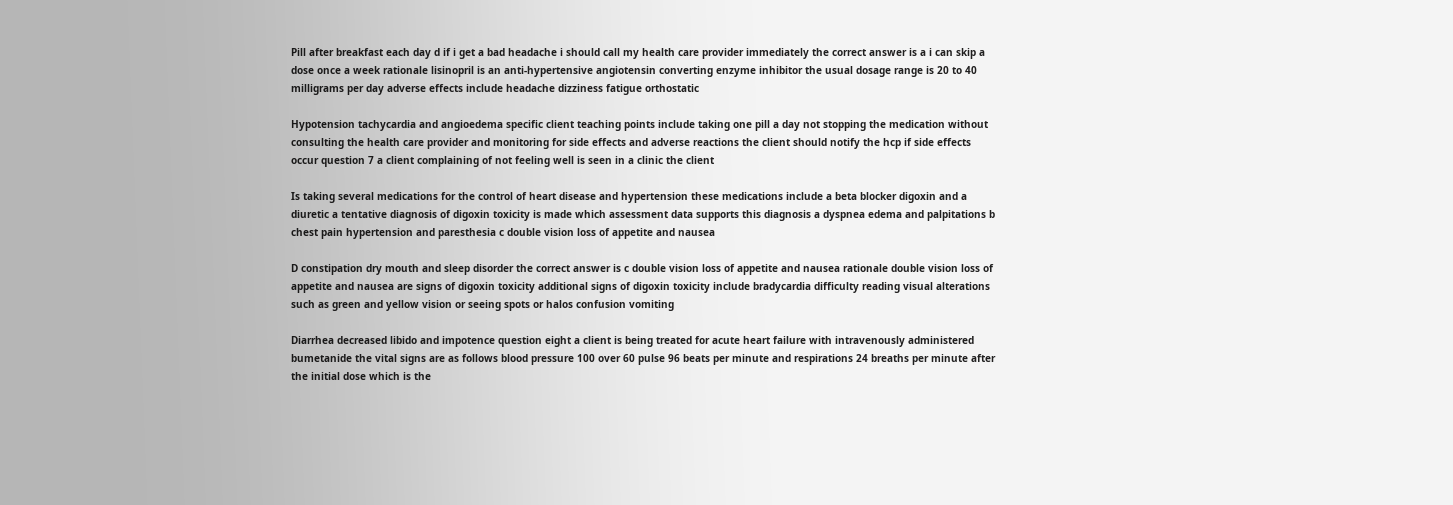Pill after breakfast each day d if i get a bad headache i should call my health care provider immediately the correct answer is a i can skip a dose once a week rationale lisinopril is an anti-hypertensive angiotensin converting enzyme inhibitor the usual dosage range is 20 to 40 milligrams per day adverse effects include headache dizziness fatigue orthostatic

Hypotension tachycardia and angioedema specific client teaching points include taking one pill a day not stopping the medication without consulting the health care provider and monitoring for side effects and adverse reactions the client should notify the hcp if side effects occur question 7 a client complaining of not feeling well is seen in a clinic the client

Is taking several medications for the control of heart disease and hypertension these medications include a beta blocker digoxin and a diuretic a tentative diagnosis of digoxin toxicity is made which assessment data supports this diagnosis a dyspnea edema and palpitations b chest pain hypertension and paresthesia c double vision loss of appetite and nausea

D constipation dry mouth and sleep disorder the correct answer is c double vision loss of appetite and nausea rationale double vision loss of appetite and nausea are signs of digoxin toxicity additional signs of digoxin toxicity include bradycardia difficulty reading visual alterations such as green and yellow vision or seeing spots or halos confusion vomiting

Diarrhea decreased libido and impotence question eight a client is being treated for acute heart failure with intravenously administered bumetanide the vital signs are as follows blood pressure 100 over 60 pulse 96 beats per minute and respirations 24 breaths per minute after the initial dose which is the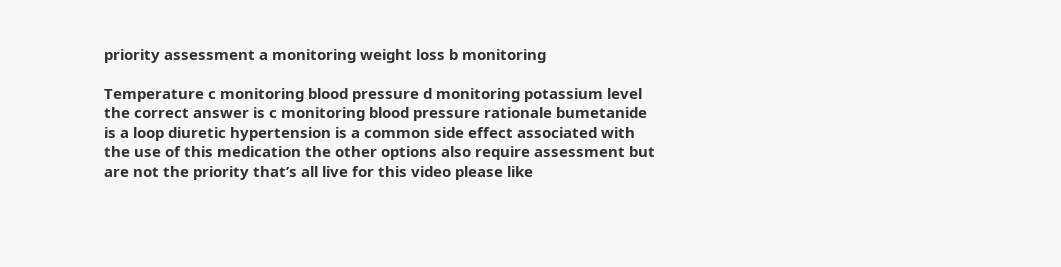priority assessment a monitoring weight loss b monitoring

Temperature c monitoring blood pressure d monitoring potassium level the correct answer is c monitoring blood pressure rationale bumetanide is a loop diuretic hypertension is a common side effect associated with the use of this medication the other options also require assessment but are not the priority that’s all live for this video please like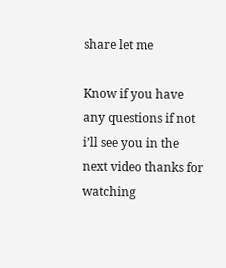share let me

Know if you have any questions if not i’ll see you in the next video thanks for watching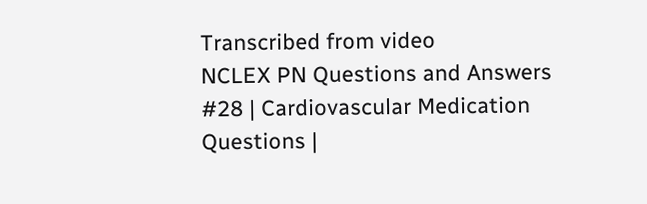Transcribed from video
NCLEX PN Questions and Answers #28 | Cardiovascular Medication Questions |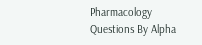Pharmacology Questions By Alpha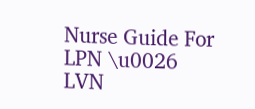Nurse Guide For LPN \u0026 LVN